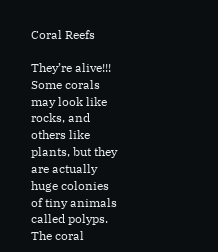Coral Reefs

They’re alive!!!  Some corals may look like rocks, and others like plants, but they are actually huge colonies of tiny animals called polyps.  The coral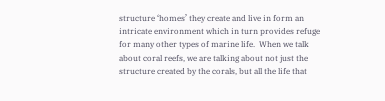structure ‘homes’ they create and live in form an intricate environment which in turn provides refuge for many other types of marine life.  When we talk about coral reefs, we are talking about not just the structure created by the corals, but all the life that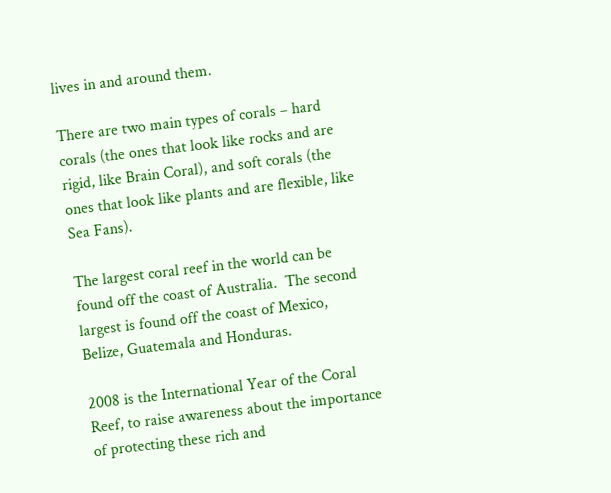lives in and around them.

There are two main types of corals – hard corals (the ones that look like rocks and are rigid, like Brain Coral), and soft corals (the ones that look like plants and are flexible, like Sea Fans).

The largest coral reef in the world can be found off the coast of Australia.  The second largest is found off the coast of Mexico, Belize, Guatemala and Honduras.

2008 is the International Year of the Coral Reef, to raise awareness about the importance of protecting these rich and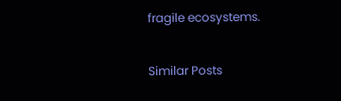fragile ecosystems.

Similar Posts